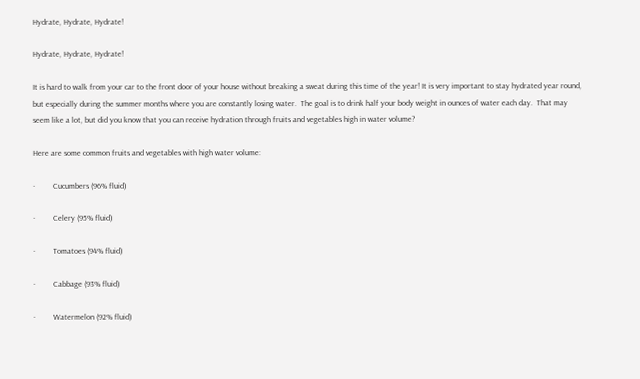Hydrate, Hydrate, Hydrate!

Hydrate, Hydrate, Hydrate!

It is hard to walk from your car to the front door of your house without breaking a sweat during this time of the year! It is very important to stay hydrated year round, but especially during the summer months where you are constantly losing water.  The goal is to drink half your body weight in ounces of water each day.  That may seem like a lot, but did you know that you can receive hydration through fruits and vegetables high in water volume?

Here are some common fruits and vegetables with high water volume:

·         Cucumbers (96% fluid)

·         Celery (95% fluid)

·         Tomatoes (94% fluid)

·         Cabbage (93% fluid)

·         Watermelon (92% fluid)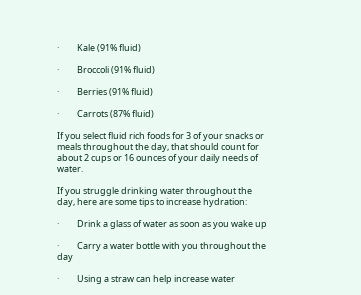·         Kale (91% fluid)

·         Broccoli (91% fluid)

·         Berries (91% fluid)

·         Carrots (87% fluid)

If you select fluid rich foods for 3 of your snacks or meals throughout the day, that should count for about 2 cups or 16 ounces of your daily needs of water.

If you struggle drinking water throughout the day, here are some tips to increase hydration:

·         Drink a glass of water as soon as you wake up

·         Carry a water bottle with you throughout the day

·         Using a straw can help increase water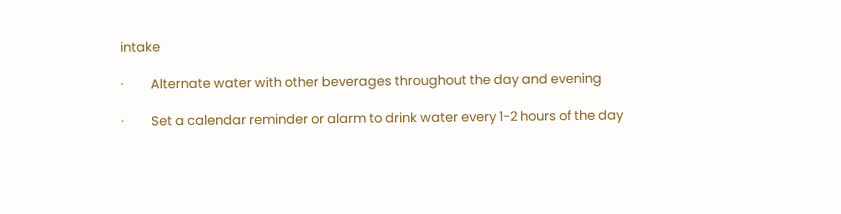intake

·         Alternate water with other beverages throughout the day and evening

·         Set a calendar reminder or alarm to drink water every 1-2 hours of the day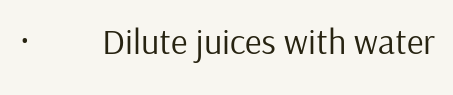·         Dilute juices with water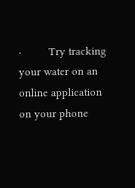·         Try tracking your water on an online application on your phone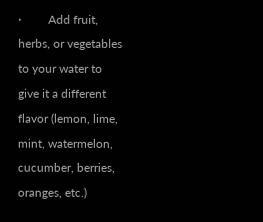·         Add fruit, herbs, or vegetables to your water to give it a different flavor (lemon, lime, mint, watermelon, cucumber, berries, oranges, etc.)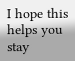I hope this helps you stay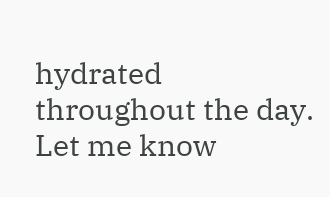hydrated throughout the day.  Let me know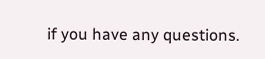if you have any questions.